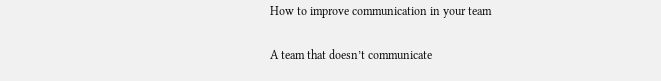How to improve communication in your team

A team that doesn’t communicate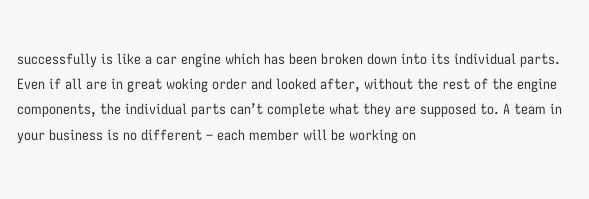successfully is like a car engine which has been broken down into its individual parts. Even if all are in great woking order and looked after, without the rest of the engine components, the individual parts can’t complete what they are supposed to. A team in your business is no different – each member will be working on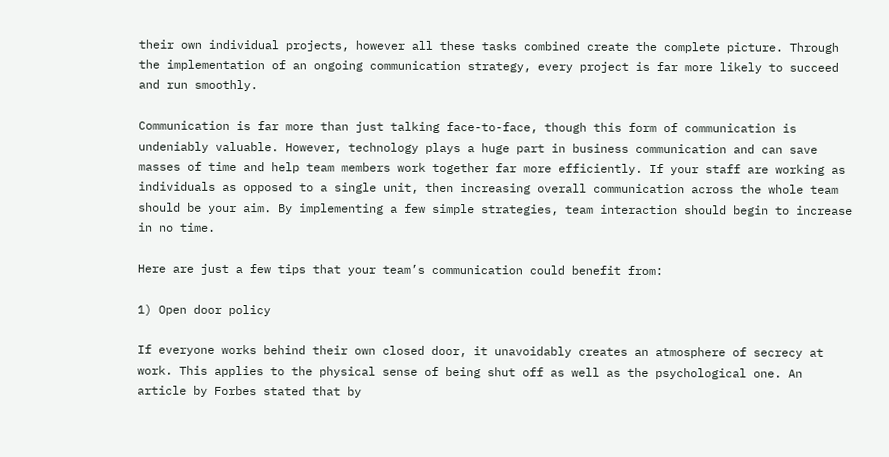their own individual projects, however all these tasks combined create the complete picture. Through the implementation of an ongoing communication strategy, every project is far more likely to succeed and run smoothly.

Communication is far more than just talking face-to-face, though this form of communication is undeniably valuable. However, technology plays a huge part in business communication and can save masses of time and help team members work together far more efficiently. If your staff are working as individuals as opposed to a single unit, then increasing overall communication across the whole team should be your aim. By implementing a few simple strategies, team interaction should begin to increase in no time.

Here are just a few tips that your team’s communication could benefit from:

1) Open door policy

If everyone works behind their own closed door, it unavoidably creates an atmosphere of secrecy at work. This applies to the physical sense of being shut off as well as the psychological one. An article by Forbes stated that by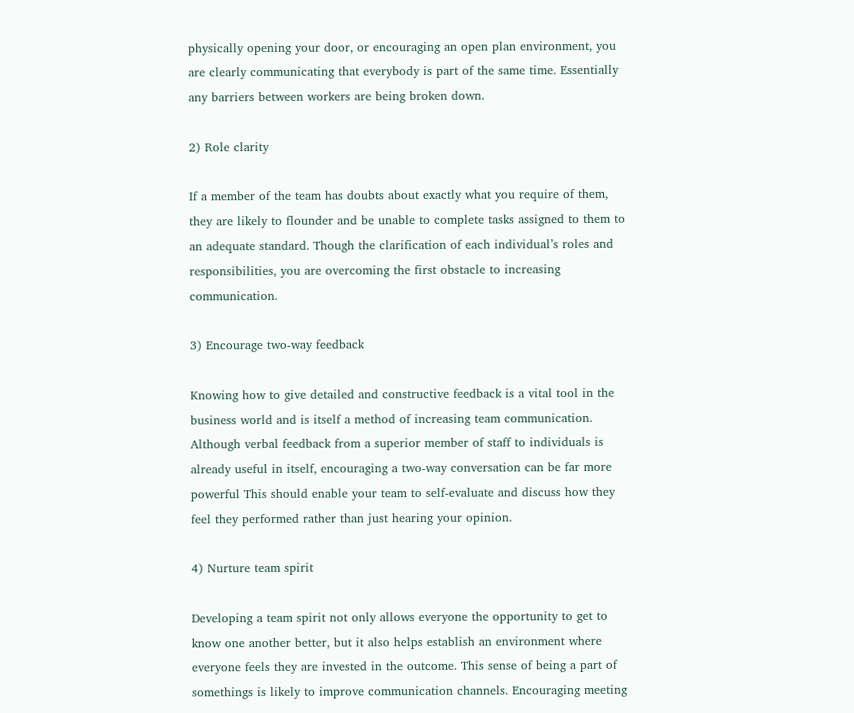physically opening your door, or encouraging an open plan environment, you are clearly communicating that everybody is part of the same time. Essentially any barriers between workers are being broken down.

2) Role clarity

If a member of the team has doubts about exactly what you require of them, they are likely to flounder and be unable to complete tasks assigned to them to an adequate standard. Though the clarification of each individual’s roles and responsibilities, you are overcoming the first obstacle to increasing communication.

3) Encourage two-way feedback

Knowing how to give detailed and constructive feedback is a vital tool in the business world and is itself a method of increasing team communication. Although verbal feedback from a superior member of staff to individuals is already useful in itself, encouraging a two-way conversation can be far more powerful This should enable your team to self-evaluate and discuss how they feel they performed rather than just hearing your opinion.

4) Nurture team spirit

Developing a team spirit not only allows everyone the opportunity to get to know one another better, but it also helps establish an environment where everyone feels they are invested in the outcome. This sense of being a part of somethings is likely to improve communication channels. Encouraging meeting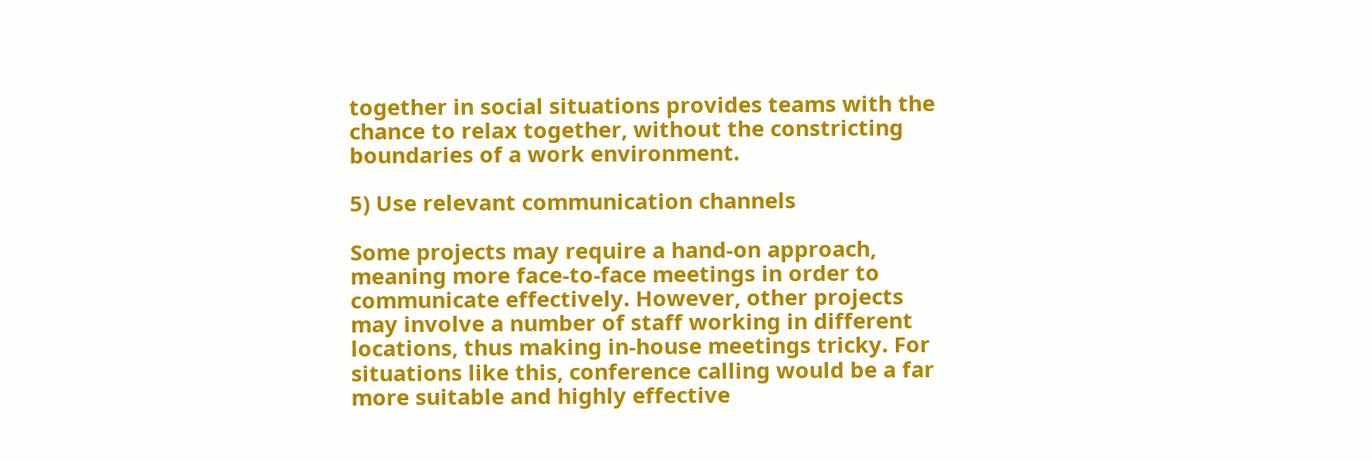together in social situations provides teams with the chance to relax together, without the constricting boundaries of a work environment.

5) Use relevant communication channels

Some projects may require a hand-on approach, meaning more face-to-face meetings in order to communicate effectively. However, other projects may involve a number of staff working in different locations, thus making in-house meetings tricky. For situations like this, conference calling would be a far more suitable and highly effective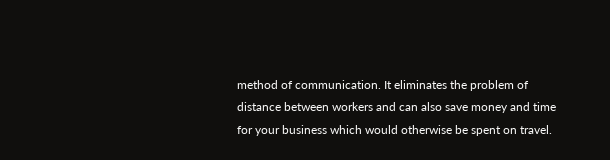method of communication. It eliminates the problem of distance between workers and can also save money and time for your business which would otherwise be spent on travel.